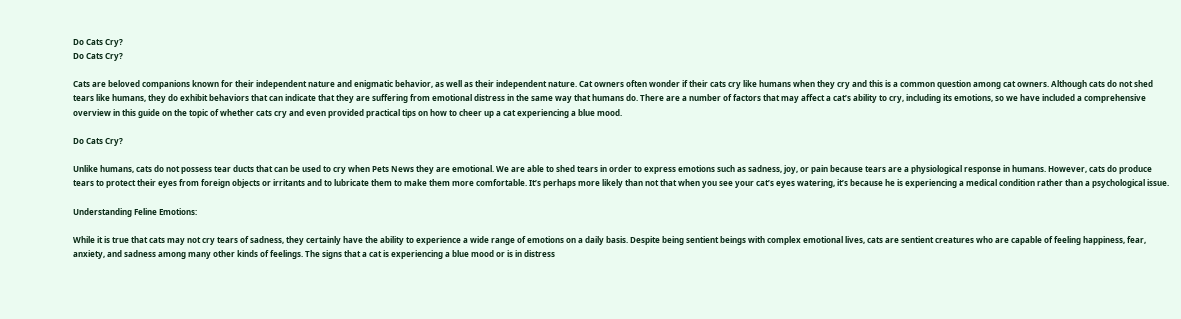Do Cats Cry?
Do Cats Cry?

Cats are beloved companions known for their independent nature and enigmatic behavior, as well as their independent nature. Cat owners often wonder if their cats cry like humans when they cry and this is a common question among cat owners. Although cats do not shed tears like humans, they do exhibit behaviors that can indicate that they are suffering from emotional distress in the same way that humans do. There are a number of factors that may affect a cat’s ability to cry, including its emotions, so we have included a comprehensive overview in this guide on the topic of whether cats cry and even provided practical tips on how to cheer up a cat experiencing a blue mood.

Do Cats Cry?

Unlike humans, cats do not possess tear ducts that can be used to cry when Pets News they are emotional. We are able to shed tears in order to express emotions such as sadness, joy, or pain because tears are a physiological response in humans. However, cats do produce tears to protect their eyes from foreign objects or irritants and to lubricate them to make them more comfortable. It’s perhaps more likely than not that when you see your cat’s eyes watering, it’s because he is experiencing a medical condition rather than a psychological issue.

Understanding Feline Emotions:

While it is true that cats may not cry tears of sadness, they certainly have the ability to experience a wide range of emotions on a daily basis. Despite being sentient beings with complex emotional lives, cats are sentient creatures who are capable of feeling happiness, fear, anxiety, and sadness among many other kinds of feelings. The signs that a cat is experiencing a blue mood or is in distress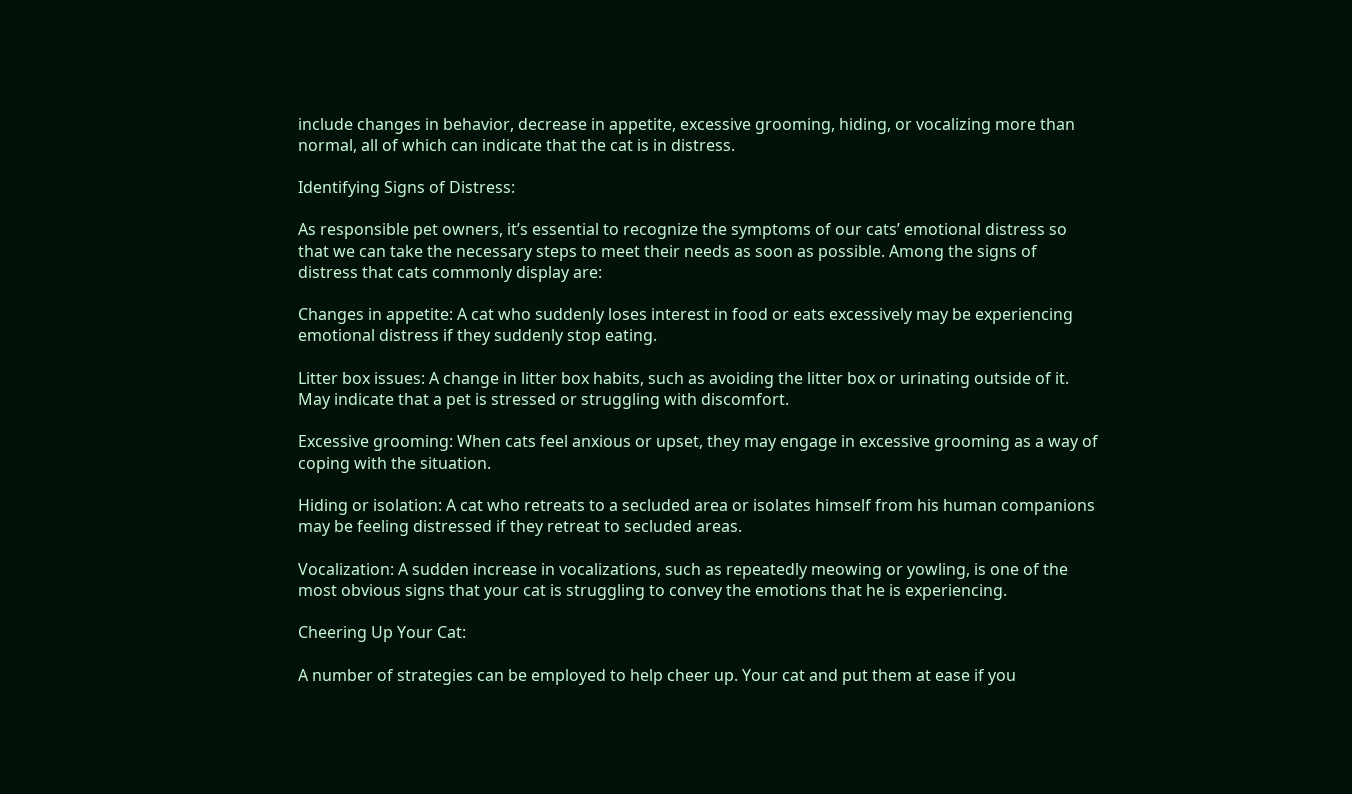include changes in behavior, decrease in appetite, excessive grooming, hiding, or vocalizing more than normal, all of which can indicate that the cat is in distress.

Identifying Signs of Distress:

As responsible pet owners, it’s essential to recognize the symptoms of our cats’ emotional distress so that we can take the necessary steps to meet their needs as soon as possible. Among the signs of distress that cats commonly display are:

Changes in appetite: A cat who suddenly loses interest in food or eats excessively may be experiencing emotional distress if they suddenly stop eating.

Litter box issues: A change in litter box habits, such as avoiding the litter box or urinating outside of it. May indicate that a pet is stressed or struggling with discomfort.

Excessive grooming: When cats feel anxious or upset, they may engage in excessive grooming as a way of coping with the situation.

Hiding or isolation: A cat who retreats to a secluded area or isolates himself from his human companions may be feeling distressed if they retreat to secluded areas.

Vocalization: A sudden increase in vocalizations, such as repeatedly meowing or yowling, is one of the most obvious signs that your cat is struggling to convey the emotions that he is experiencing.

Cheering Up Your Cat:

A number of strategies can be employed to help cheer up. Your cat and put them at ease if you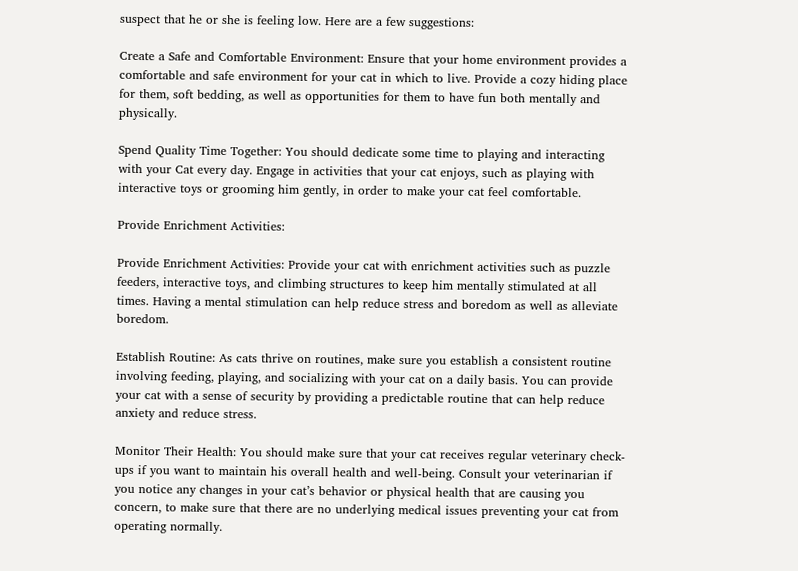suspect that he or she is feeling low. Here are a few suggestions:

Create a Safe and Comfortable Environment: Ensure that your home environment provides a comfortable and safe environment for your cat in which to live. Provide a cozy hiding place for them, soft bedding, as well as opportunities for them to have fun both mentally and physically.

Spend Quality Time Together: You should dedicate some time to playing and interacting with your Cat every day. Engage in activities that your cat enjoys, such as playing with interactive toys or grooming him gently, in order to make your cat feel comfortable.

Provide Enrichment Activities:

Provide Enrichment Activities: Provide your cat with enrichment activities such as puzzle feeders, interactive toys, and climbing structures to keep him mentally stimulated at all times. Having a mental stimulation can help reduce stress and boredom as well as alleviate boredom.

Establish Routine: As cats thrive on routines, make sure you establish a consistent routine involving feeding, playing, and socializing with your cat on a daily basis. You can provide your cat with a sense of security by providing a predictable routine that can help reduce anxiety and reduce stress.

Monitor Their Health: You should make sure that your cat receives regular veterinary check-ups if you want to maintain his overall health and well-being. Consult your veterinarian if you notice any changes in your cat’s behavior or physical health that are causing you concern, to make sure that there are no underlying medical issues preventing your cat from operating normally.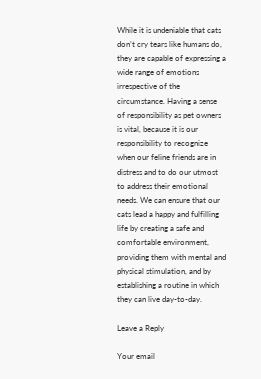While it is undeniable that cats don’t cry tears like humans do, they are capable of expressing a wide range of emotions irrespective of the circumstance. Having a sense of responsibility as pet owners is vital, because it is our responsibility to recognize when our feline friends are in distress and to do our utmost to address their emotional needs. We can ensure that our cats lead a happy and fulfilling life by creating a safe and comfortable environment, providing them with mental and physical stimulation, and by establishing a routine in which they can live day-to-day.

Leave a Reply

Your email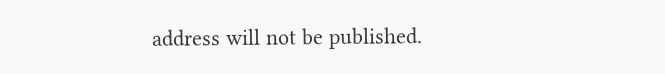address will not be published.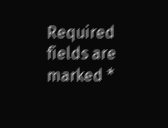Required fields are marked *